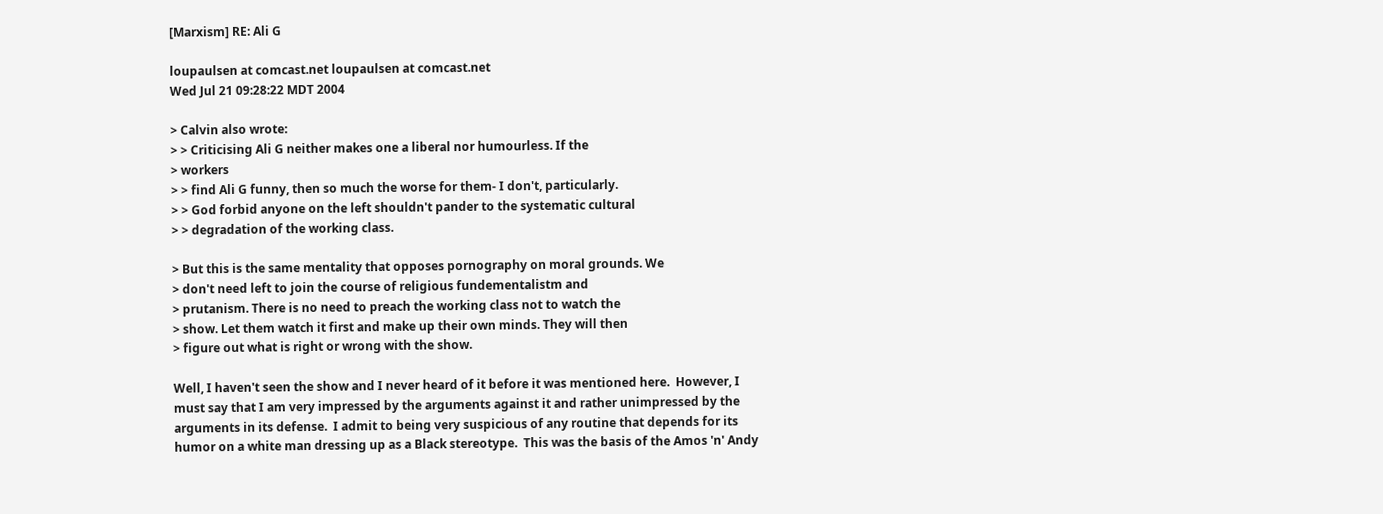[Marxism] RE: Ali G

loupaulsen at comcast.net loupaulsen at comcast.net
Wed Jul 21 09:28:22 MDT 2004

> Calvin also wrote:
> > Criticising Ali G neither makes one a liberal nor humourless. If the
> workers
> > find Ali G funny, then so much the worse for them- I don't, particularly.
> > God forbid anyone on the left shouldn't pander to the systematic cultural
> > degradation of the working class.

> But this is the same mentality that opposes pornography on moral grounds. We
> don't need left to join the course of religious fundementalistm and
> prutanism. There is no need to preach the working class not to watch the
> show. Let them watch it first and make up their own minds. They will then
> figure out what is right or wrong with the show.

Well, I haven't seen the show and I never heard of it before it was mentioned here.  However, I must say that I am very impressed by the arguments against it and rather unimpressed by the arguments in its defense.  I admit to being very suspicious of any routine that depends for its humor on a white man dressing up as a Black stereotype.  This was the basis of the Amos 'n' Andy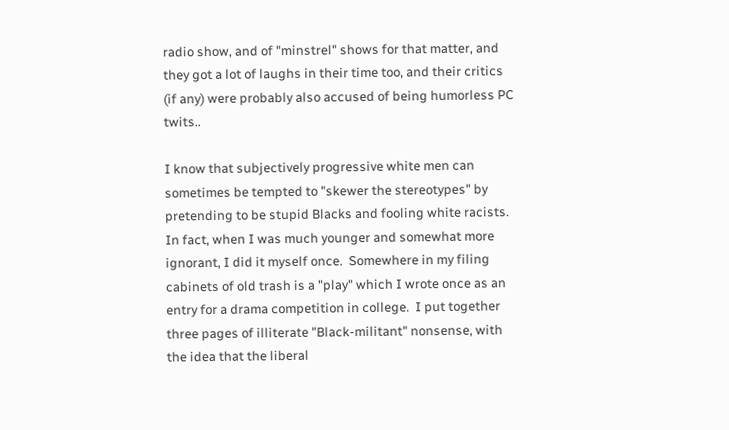radio show, and of "minstrel" shows for that matter, and they got a lot of laughs in their time too, and their critics (if any) were probably also accused of being humorless PC twits..

I know that subjectively progressive white men can sometimes be tempted to "skewer the stereotypes" by pretending to be stupid Blacks and fooling white racists.  In fact, when I was much younger and somewhat more ignorant, I did it myself once.  Somewhere in my filing cabinets of old trash is a "play" which I wrote once as an entry for a drama competition in college.  I put together three pages of illiterate "Black-militant" nonsense, with the idea that the liberal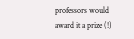professors would award it a prize (!)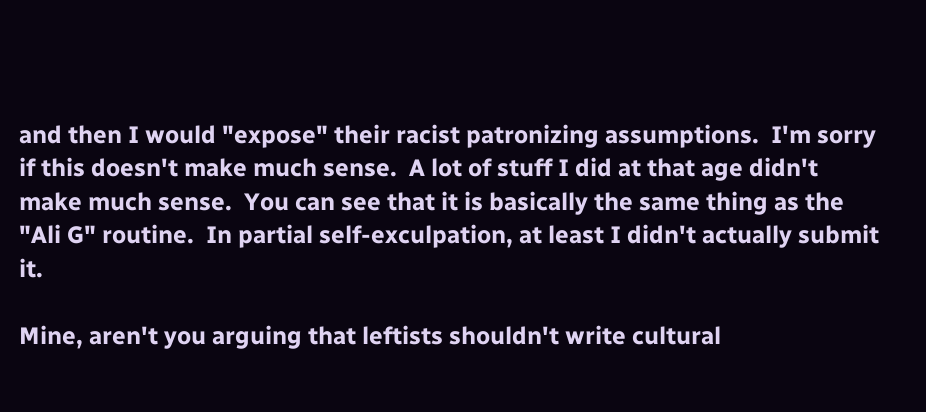and then I would "expose" their racist patronizing assumptions.  I'm sorry if this doesn't make much sense.  A lot of stuff I did at that age didn't make much sense.  You can see that it is basically the same thing as the "Ali G" routine.  In partial self-exculpation, at least I didn't actually submit it.

Mine, aren't you arguing that leftists shouldn't write cultural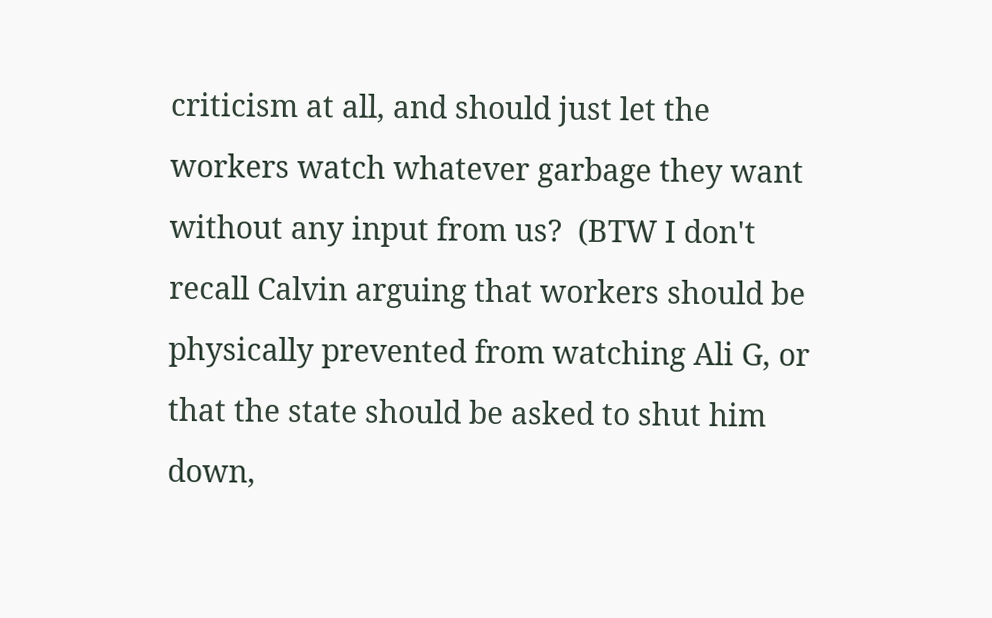criticism at all, and should just let the workers watch whatever garbage they want without any input from us?  (BTW I don't recall Calvin arguing that workers should be physically prevented from watching Ali G, or that the state should be asked to shut him down,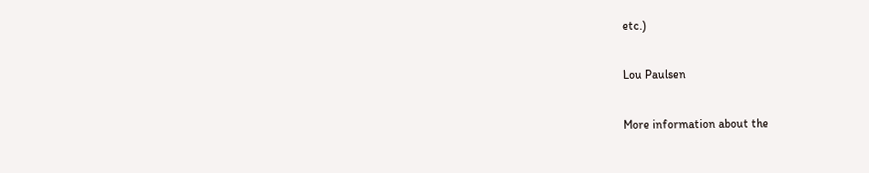etc.)

Lou Paulsen

More information about the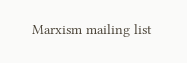Marxism mailing list